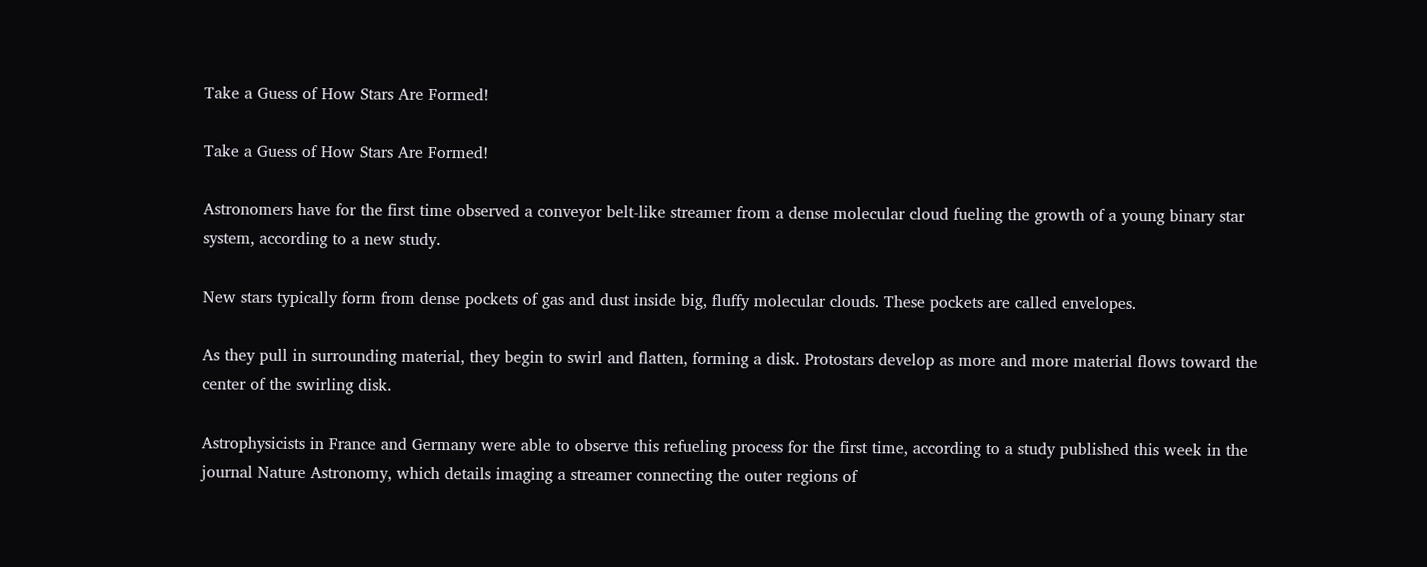Take a Guess of How Stars Are Formed!

Take a Guess of How Stars Are Formed!

Astronomers have for the first time observed a conveyor belt-like streamer from a dense molecular cloud fueling the growth of a young binary star system, according to a new study.

New stars typically form from dense pockets of gas and dust inside big, fluffy molecular clouds. These pockets are called envelopes.

As they pull in surrounding material, they begin to swirl and flatten, forming a disk. Protostars develop as more and more material flows toward the center of the swirling disk.

Astrophysicists in France and Germany were able to observe this refueling process for the first time, according to a study published this week in the journal Nature Astronomy, which details imaging a streamer connecting the outer regions of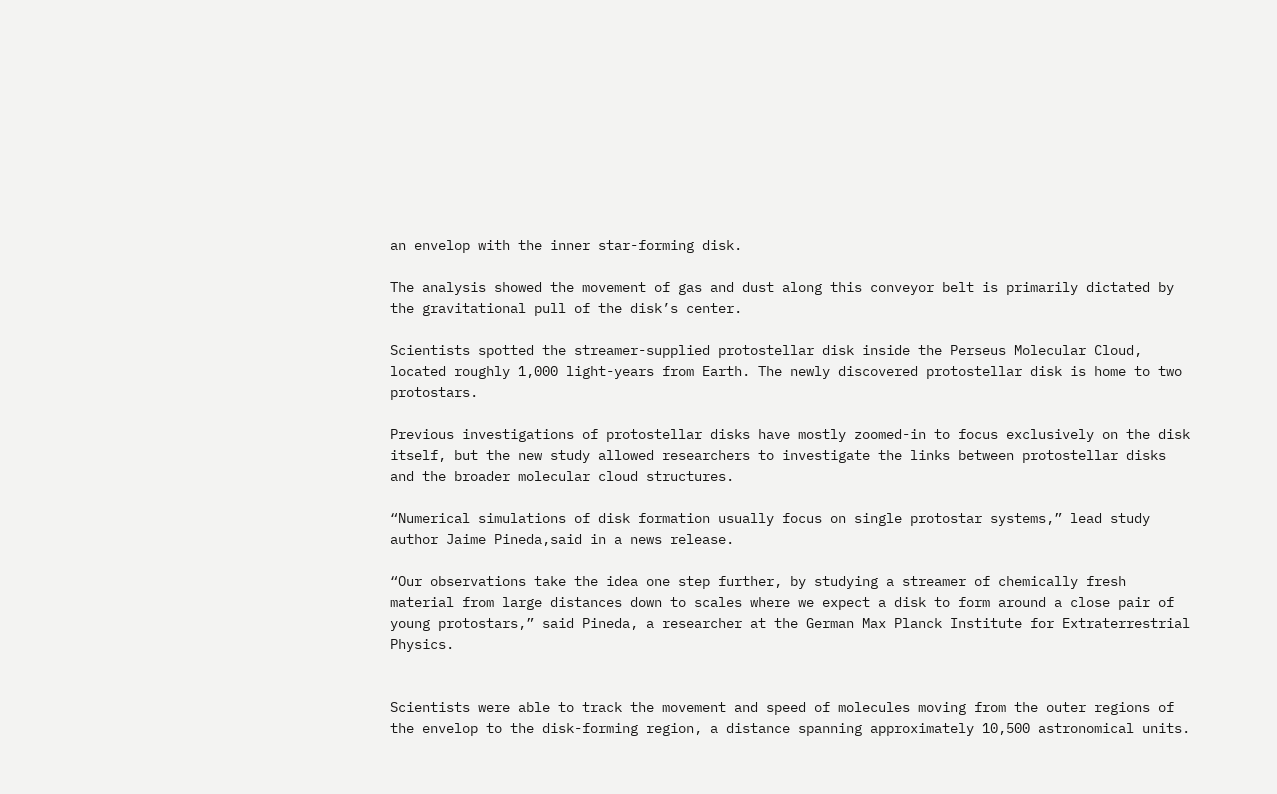an envelop with the inner star-forming disk.

The analysis showed the movement of gas and dust along this conveyor belt is primarily dictated by the gravitational pull of the disk’s center.

Scientists spotted the streamer-supplied protostellar disk inside the Perseus Molecular Cloud, located roughly 1,000 light-years from Earth. The newly discovered protostellar disk is home to two protostars.

Previous investigations of protostellar disks have mostly zoomed-in to focus exclusively on the disk itself, but the new study allowed researchers to investigate the links between protostellar disks and the broader molecular cloud structures.

“Numerical simulations of disk formation usually focus on single protostar systems,” lead study author Jaime Pineda,said in a news release.

“Our observations take the idea one step further, by studying a streamer of chemically fresh material from large distances down to scales where we expect a disk to form around a close pair of young protostars,” said Pineda, a researcher at the German Max Planck Institute for Extraterrestrial Physics.


Scientists were able to track the movement and speed of molecules moving from the outer regions of the envelop to the disk-forming region, a distance spanning approximately 10,500 astronomical units.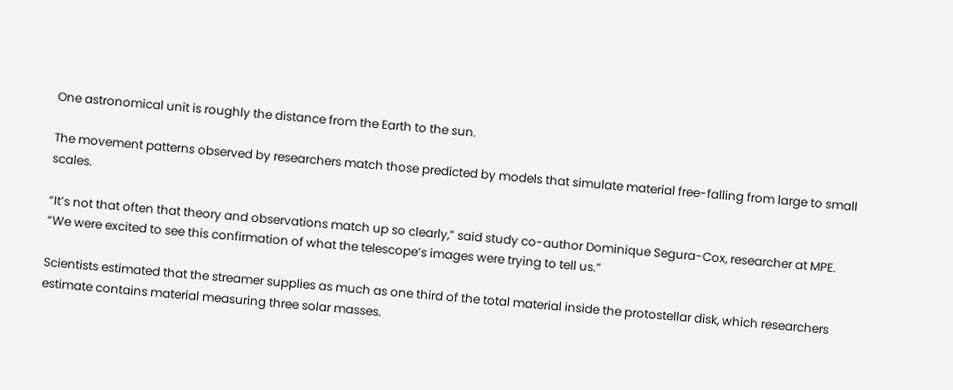One astronomical unit is roughly the distance from the Earth to the sun.

The movement patterns observed by researchers match those predicted by models that simulate material free-falling from large to small scales.

“It’s not that often that theory and observations match up so clearly,” said study co-author Dominique Segura-Cox, researcher at MPE. “We were excited to see this confirmation of what the telescope’s images were trying to tell us.”

Scientists estimated that the streamer supplies as much as one third of the total material inside the protostellar disk, which researchers estimate contains material measuring three solar masses.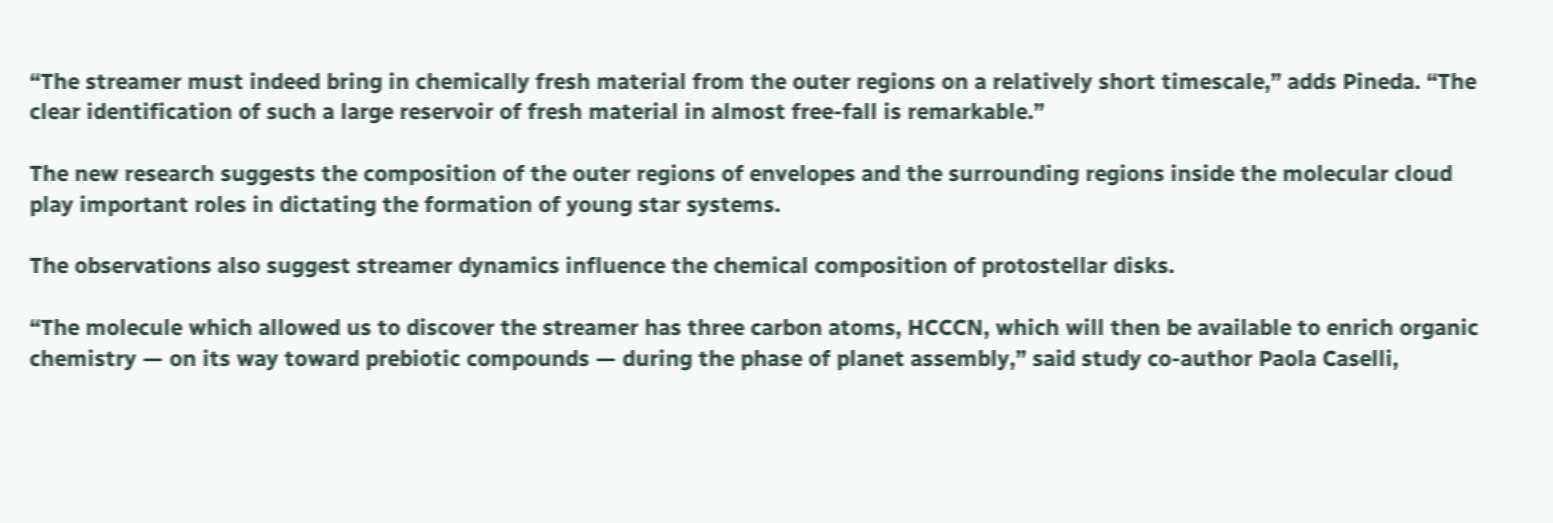“The streamer must indeed bring in chemically fresh material from the outer regions on a relatively short timescale,” adds Pineda. “The clear identification of such a large reservoir of fresh material in almost free-fall is remarkable.”

The new research suggests the composition of the outer regions of envelopes and the surrounding regions inside the molecular cloud play important roles in dictating the formation of young star systems.

The observations also suggest streamer dynamics influence the chemical composition of protostellar disks.

“The molecule which allowed us to discover the streamer has three carbon atoms, HCCCN, which will then be available to enrich organic chemistry — on its way toward prebiotic compounds — during the phase of planet assembly,” said study co-author Paola Caselli,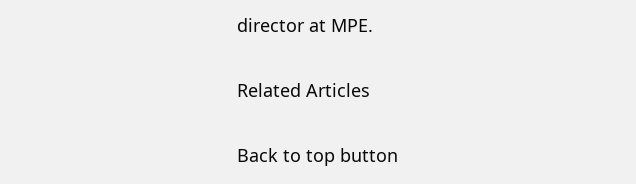director at MPE.

Related Articles

Back to top button